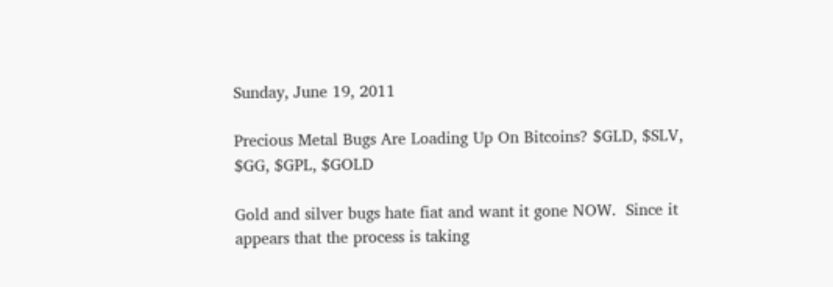Sunday, June 19, 2011

Precious Metal Bugs Are Loading Up On Bitcoins? $GLD, $SLV, $GG, $GPL, $GOLD

Gold and silver bugs hate fiat and want it gone NOW.  Since it appears that the process is taking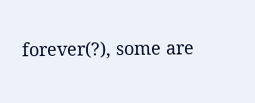forever(?), some are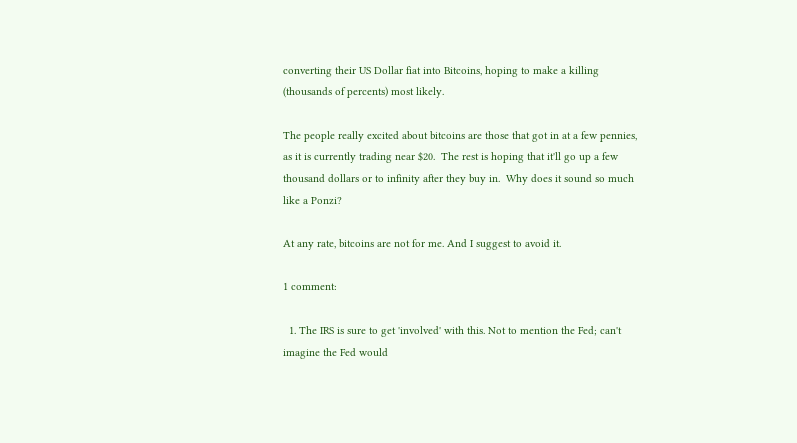converting their US Dollar fiat into Bitcoins, hoping to make a killing (thousands of percents) most likely.

The people really excited about bitcoins are those that got in at a few pennies, as it is currently trading near $20.  The rest is hoping that it'll go up a few thousand dollars or to infinity after they buy in.  Why does it sound so much like a Ponzi?

At any rate, bitcoins are not for me. And I suggest to avoid it.

1 comment:

  1. The IRS is sure to get 'involved' with this. Not to mention the Fed; can't imagine the Fed would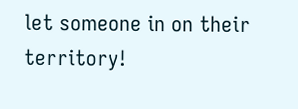let someone in on their territory!